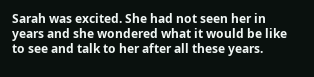Sarah was excited. She had not seen her in years and she wondered what it would be like to see and talk to her after all these years.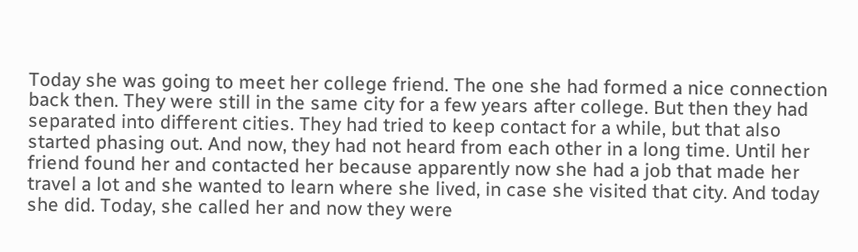Today she was going to meet her college friend. The one she had formed a nice connection back then. They were still in the same city for a few years after college. But then they had separated into different cities. They had tried to keep contact for a while, but that also started phasing out. And now, they had not heard from each other in a long time. Until her friend found her and contacted her because apparently now she had a job that made her travel a lot and she wanted to learn where she lived, in case she visited that city. And today she did. Today, she called her and now they were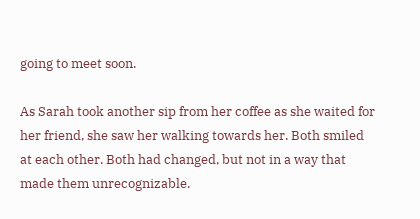going to meet soon.

As Sarah took another sip from her coffee as she waited for her friend, she saw her walking towards her. Both smiled at each other. Both had changed, but not in a way that made them unrecognizable.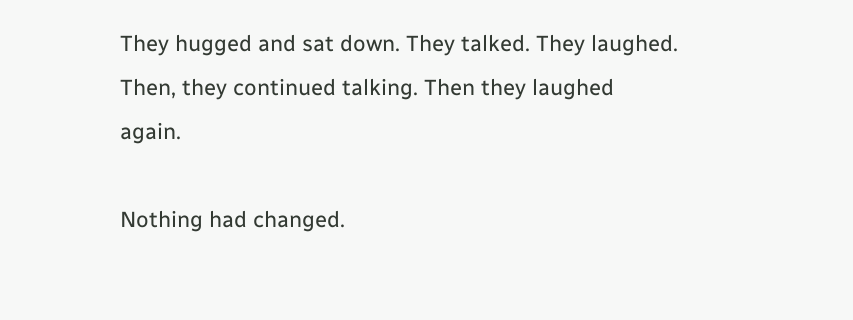They hugged and sat down. They talked. They laughed. Then, they continued talking. Then they laughed again.

Nothing had changed.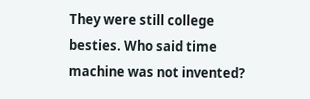They were still college besties. Who said time machine was not invented?